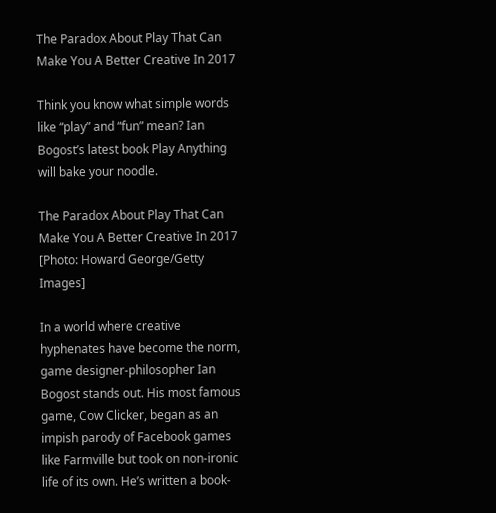The Paradox About Play That Can Make You A Better Creative In 2017

Think you know what simple words like “play” and “fun” mean? Ian Bogost’s latest book Play Anything will bake your noodle.

The Paradox About Play That Can Make You A Better Creative In 2017
[Photo: Howard George/Getty Images]

In a world where creative hyphenates have become the norm, game designer-philosopher Ian Bogost stands out. His most famous game, Cow Clicker, began as an impish parody of Facebook games like Farmville but took on non-ironic life of its own. He’s written a book-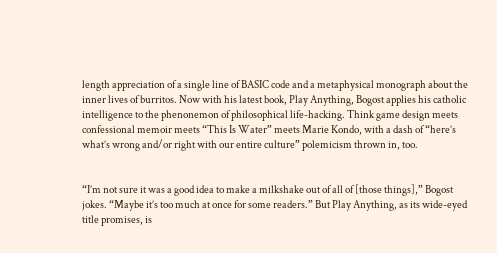length appreciation of a single line of BASIC code and a metaphysical monograph about the inner lives of burritos. Now with his latest book, Play Anything, Bogost applies his catholic intelligence to the phenonemon of philosophical life-hacking. Think game design meets confessional memoir meets “This Is Water” meets Marie Kondo, with a dash of “here’s what’s wrong and/or right with our entire culture” polemicism thrown in, too.


“I’m not sure it was a good idea to make a milkshake out of all of [those things],” Bogost jokes. “Maybe it’s too much at once for some readers.” But Play Anything, as its wide-eyed title promises, is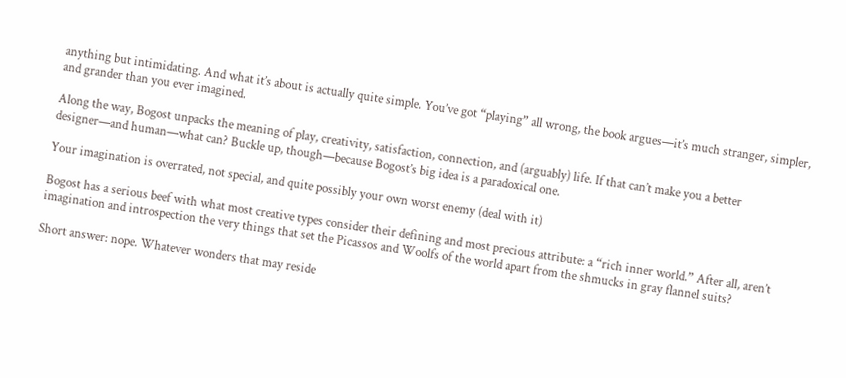anything but intimidating. And what it’s about is actually quite simple. You’ve got “playing” all wrong, the book argues—it’s much stranger, simpler, and grander than you ever imagined.

Along the way, Bogost unpacks the meaning of play, creativity, satisfaction, connection, and (arguably) life. If that can’t make you a better designer—and human—what can? Buckle up, though—because Bogost’s big idea is a paradoxical one.

Your imagination is overrated, not special, and quite possibly your own worst enemy (deal with it)

Bogost has a serious beef with what most creative types consider their defining and most precious attribute: a “rich inner world.” After all, aren’t imagination and introspection the very things that set the Picassos and Woolfs of the world apart from the shmucks in gray flannel suits?

Short answer: nope. Whatever wonders that may reside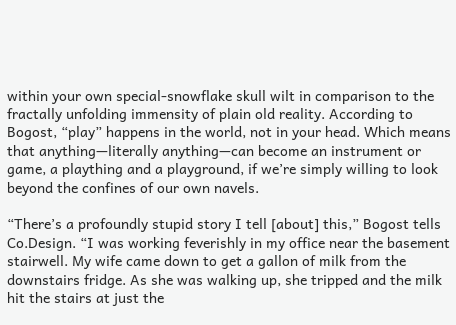within your own special-snowflake skull wilt in comparison to the fractally unfolding immensity of plain old reality. According to Bogost, “play” happens in the world, not in your head. Which means that anything—literally anything—can become an instrument or game, a plaything and a playground, if we’re simply willing to look beyond the confines of our own navels.

“There’s a profoundly stupid story I tell [about] this,” Bogost tells Co.Design. “I was working feverishly in my office near the basement stairwell. My wife came down to get a gallon of milk from the downstairs fridge. As she was walking up, she tripped and the milk hit the stairs at just the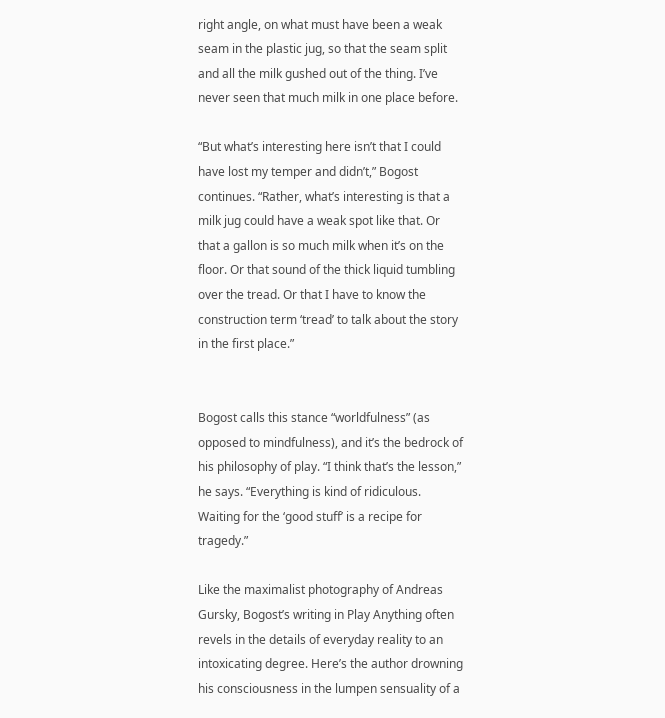right angle, on what must have been a weak seam in the plastic jug, so that the seam split and all the milk gushed out of the thing. I’ve never seen that much milk in one place before.

“But what’s interesting here isn’t that I could have lost my temper and didn’t,” Bogost continues. “Rather, what’s interesting is that a milk jug could have a weak spot like that. Or that a gallon is so much milk when it’s on the floor. Or that sound of the thick liquid tumbling over the tread. Or that I have to know the construction term ‘tread’ to talk about the story in the first place.”


Bogost calls this stance “worldfulness” (as opposed to mindfulness), and it’s the bedrock of his philosophy of play. “I think that’s the lesson,” he says. “Everything is kind of ridiculous. Waiting for the ‘good stuff’ is a recipe for tragedy.”

Like the maximalist photography of Andreas Gursky, Bogost’s writing in Play Anything often revels in the details of everyday reality to an intoxicating degree. Here’s the author drowning his consciousness in the lumpen sensuality of a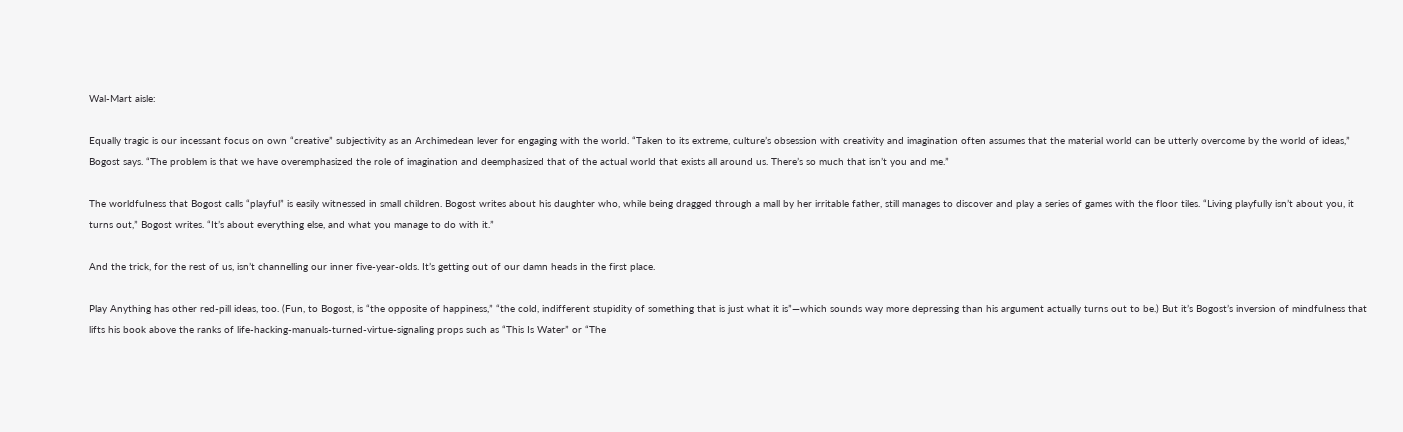Wal-Mart aisle:

Equally tragic is our incessant focus on own “creative” subjectivity as an Archimedean lever for engaging with the world. “Taken to its extreme, culture’s obsession with creativity and imagination often assumes that the material world can be utterly overcome by the world of ideas,” Bogost says. “The problem is that we have overemphasized the role of imagination and deemphasized that of the actual world that exists all around us. There’s so much that isn’t you and me.”

The worldfulness that Bogost calls “playful” is easily witnessed in small children. Bogost writes about his daughter who, while being dragged through a mall by her irritable father, still manages to discover and play a series of games with the floor tiles. “Living playfully isn’t about you, it turns out,” Bogost writes. “It’s about everything else, and what you manage to do with it.”

And the trick, for the rest of us, isn’t channelling our inner five-year-olds. It’s getting out of our damn heads in the first place.

Play Anything has other red-pill ideas, too. (Fun, to Bogost, is “the opposite of happiness,” “the cold, indifferent stupidity of something that is just what it is”—which sounds way more depressing than his argument actually turns out to be.) But it’s Bogost’s inversion of mindfulness that lifts his book above the ranks of life-hacking-manuals-turned-virtue-signaling props such as “This Is Water” or “The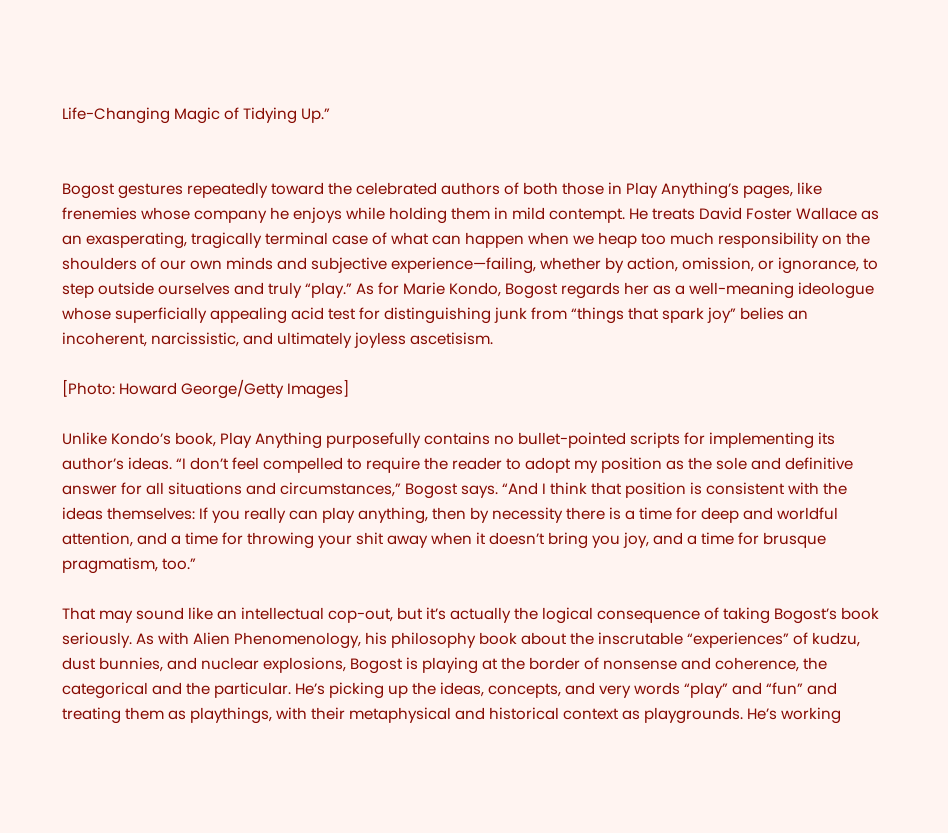Life-Changing Magic of Tidying Up.”


Bogost gestures repeatedly toward the celebrated authors of both those in Play Anything’s pages, like frenemies whose company he enjoys while holding them in mild contempt. He treats David Foster Wallace as an exasperating, tragically terminal case of what can happen when we heap too much responsibility on the shoulders of our own minds and subjective experience—failing, whether by action, omission, or ignorance, to step outside ourselves and truly “play.” As for Marie Kondo, Bogost regards her as a well-meaning ideologue whose superficially appealing acid test for distinguishing junk from “things that spark joy” belies an incoherent, narcissistic, and ultimately joyless ascetisism.

[Photo: Howard George/Getty Images]

Unlike Kondo’s book, Play Anything purposefully contains no bullet-pointed scripts for implementing its author’s ideas. “I don’t feel compelled to require the reader to adopt my position as the sole and definitive answer for all situations and circumstances,” Bogost says. “And I think that position is consistent with the ideas themselves: If you really can play anything, then by necessity there is a time for deep and worldful attention, and a time for throwing your shit away when it doesn’t bring you joy, and a time for brusque pragmatism, too.”

That may sound like an intellectual cop-out, but it’s actually the logical consequence of taking Bogost’s book seriously. As with Alien Phenomenology, his philosophy book about the inscrutable “experiences” of kudzu, dust bunnies, and nuclear explosions, Bogost is playing at the border of nonsense and coherence, the categorical and the particular. He’s picking up the ideas, concepts, and very words “play” and “fun” and treating them as playthings, with their metaphysical and historical context as playgrounds. He’s working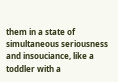them in a state of simultaneous seriousness and insouciance, like a toddler with a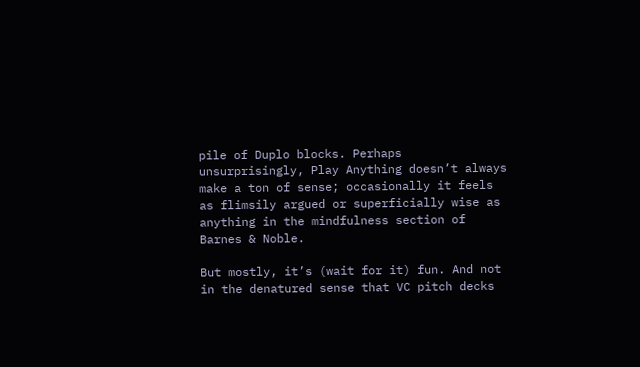pile of Duplo blocks. Perhaps unsurprisingly, Play Anything doesn’t always make a ton of sense; occasionally it feels as flimsily argued or superficially wise as anything in the mindfulness section of Barnes & Noble.

But mostly, it’s (wait for it) fun. And not in the denatured sense that VC pitch decks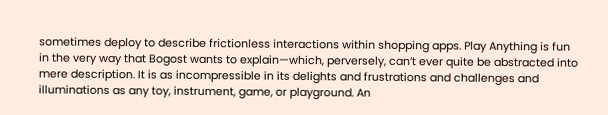sometimes deploy to describe frictionless interactions within shopping apps. Play Anything is fun in the very way that Bogost wants to explain—which, perversely, can’t ever quite be abstracted into mere description. It is as incompressible in its delights and frustrations and challenges and illuminations as any toy, instrument, game, or playground. An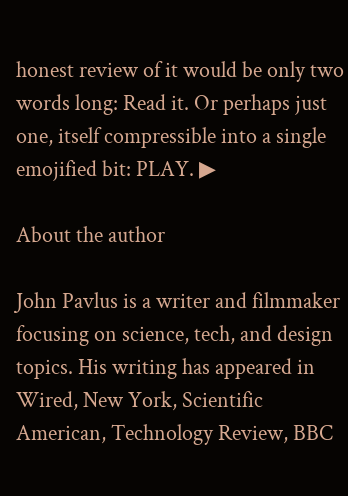honest review of it would be only two words long: Read it. Or perhaps just one, itself compressible into a single emojified bit: PLAY. ▶

About the author

John Pavlus is a writer and filmmaker focusing on science, tech, and design topics. His writing has appeared in Wired, New York, Scientific American, Technology Review, BBC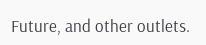Future, and other outlets.